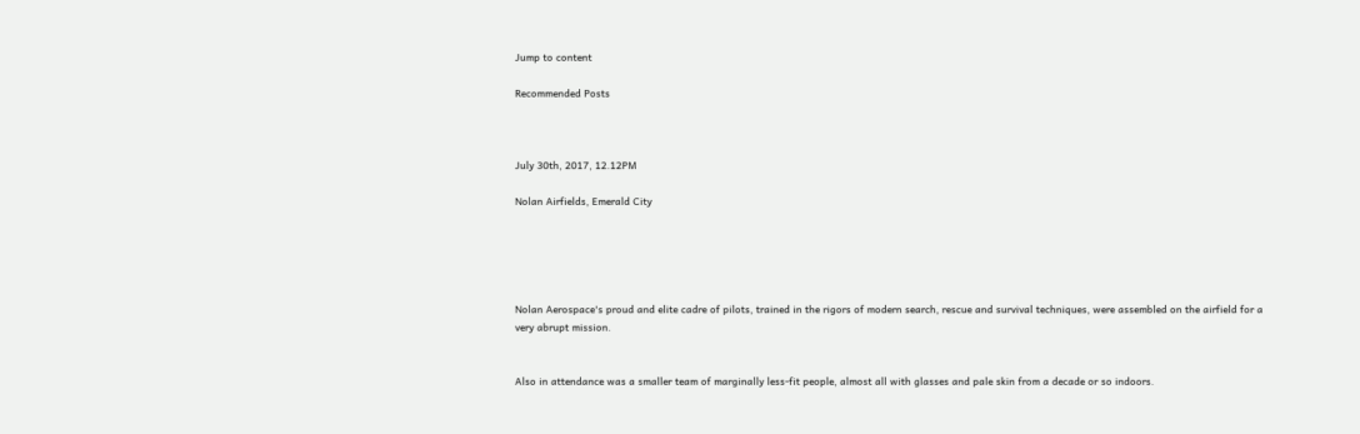Jump to content

Recommended Posts



July 30th, 2017, 12.12PM

Nolan Airfields, Emerald City





Nolan Aerospace's proud and elite cadre of pilots, trained in the rigors of modern search, rescue and survival techniques, were assembled on the airfield for a very abrupt mission.


Also in attendance was a smaller team of marginally less-fit people, almost all with glasses and pale skin from a decade or so indoors.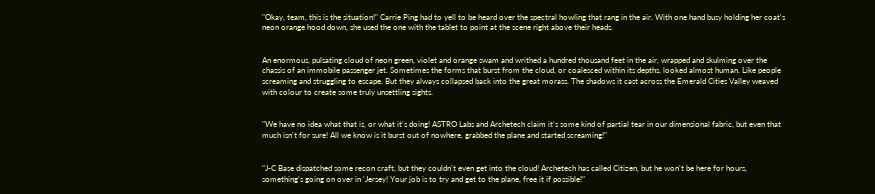"Okay, team, this is the situation!" Carrie Ping had to yell to be heard over the spectral howling that rang in the air. With one hand busy holding her coat's neon orange hood down, she used the one with the tablet to point at the scene right above their heads.


An enormous, pulsating cloud of neon green, violet and orange swam and writhed a hundred thousand feet in the air, wrapped and skulming over the chassis of an immobile passenger jet. Sometimes the forms that burst from the cloud, or coalesced within its depths, looked almost human. Like people screaming and struggling to escape. But they always collapsed back into the great morass. The shadows it cast across the Emerald Cities Valley weaved with colour to create some truly unsettling sights.


"We have no idea what that is, or what it's doing! ASTRO Labs and Archetech claim it's some kind of partial tear in our dimensional fabric, but even that much isn't for sure! All we know is it burst out of nowhere, grabbed the plane and started screaming!"


"J-C Base dispatched some recon craft, but they couldn't even get into the cloud! Archetech has called Citizen, but he won't be here for hours, something's going on over in 'Jersey! Your job is to try and get to the plane, free it if possible!"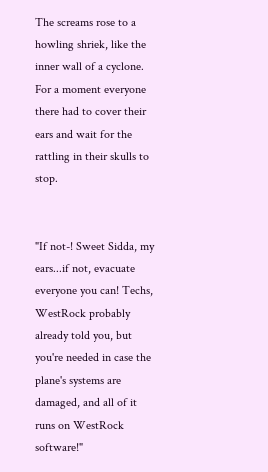The screams rose to a howling shriek, like the inner wall of a cyclone. For a moment everyone there had to cover their ears and wait for the rattling in their skulls to stop.


"If not-! Sweet Sidda, my ears...if not, evacuate everyone you can! Techs, WestRock probably already told you, but you're needed in case the plane's systems are damaged, and all of it runs on WestRock software!"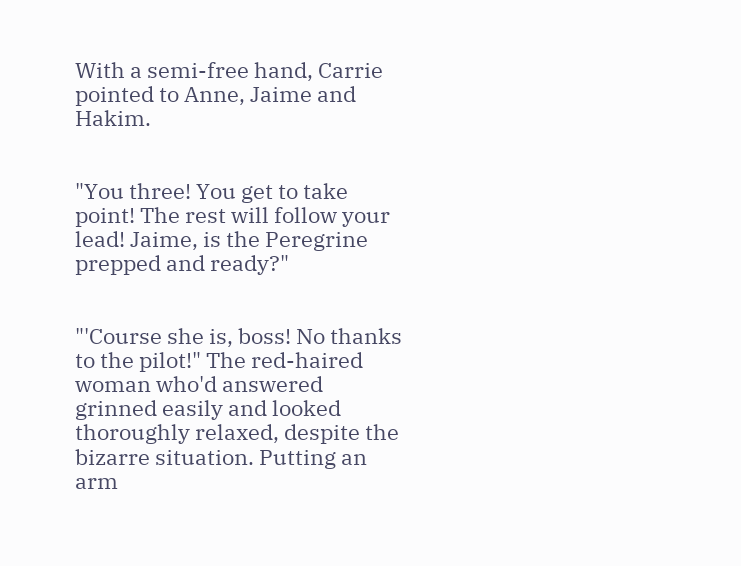With a semi-free hand, Carrie pointed to Anne, Jaime and Hakim.


"You three! You get to take point! The rest will follow your lead! Jaime, is the Peregrine prepped and ready?"


"'Course she is, boss! No thanks to the pilot!" The red-haired woman who'd answered grinned easily and looked thoroughly relaxed, despite the bizarre situation. Putting an arm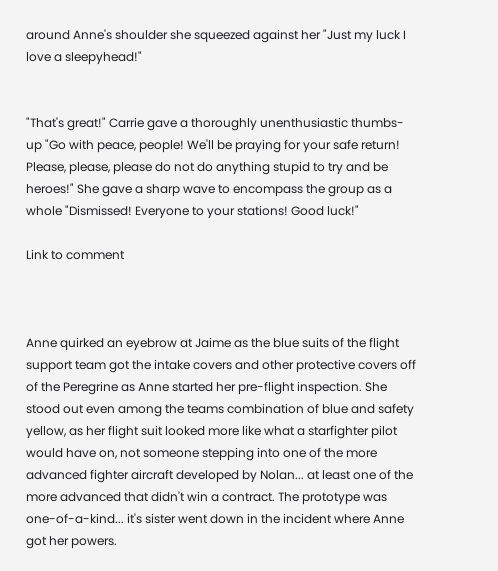around Anne's shoulder she squeezed against her "Just my luck I love a sleepyhead!"


"That's great!" Carrie gave a thoroughly unenthusiastic thumbs-up "Go with peace, people! We'll be praying for your safe return! Please, please, please do not do anything stupid to try and be heroes!" She gave a sharp wave to encompass the group as a whole "Dismissed! Everyone to your stations! Good luck!"

Link to comment



Anne quirked an eyebrow at Jaime as the blue suits of the flight support team got the intake covers and other protective covers off of the Peregrine as Anne started her pre-flight inspection. She stood out even among the teams combination of blue and safety yellow, as her flight suit looked more like what a starfighter pilot would have on, not someone stepping into one of the more advanced fighter aircraft developed by Nolan... at least one of the more advanced that didn't win a contract. The prototype was one-of-a-kind... it's sister went down in the incident where Anne got her powers.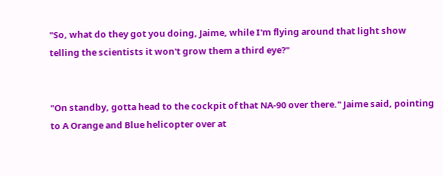"So, what do they got you doing, Jaime, while I'm flying around that light show telling the scientists it won't grow them a third eye?"


"On standby, gotta head to the cockpit of that NA-90 over there." Jaime said, pointing to A Orange and Blue helicopter over at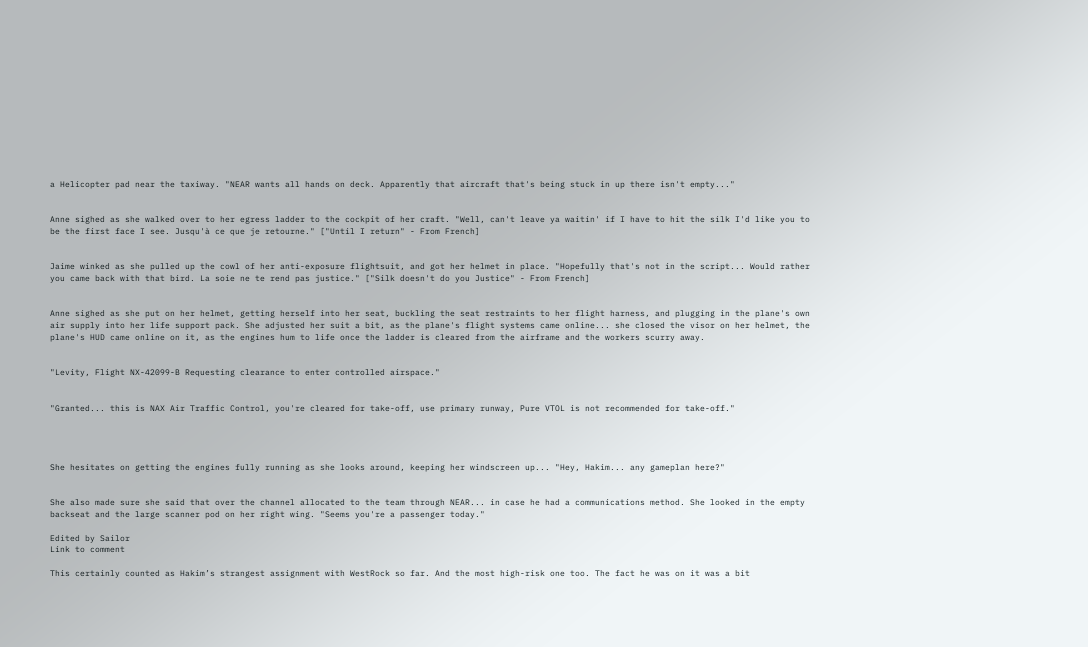a Helicopter pad near the taxiway. "NEAR wants all hands on deck. Apparently that aircraft that's being stuck in up there isn't empty..."


Anne sighed as she walked over to her egress ladder to the cockpit of her craft. "Well, can't leave ya waitin' if I have to hit the silk I'd like you to be the first face I see. Jusqu'à ce que je retourne." ["Until I return" - From French]


Jaime winked as she pulled up the cowl of her anti-exposure flightsuit, and got her helmet in place. "Hopefully that's not in the script... Would rather you came back with that bird. La soie ne te rend pas justice." ["Silk doesn't do you Justice" - From French]


Anne sighed as she put on her helmet, getting herself into her seat, buckling the seat restraints to her flight harness, and plugging in the plane's own air supply into her life support pack. She adjusted her suit a bit, as the plane's flight systems came online... she closed the visor on her helmet, the plane's HUD came online on it, as the engines hum to life once the ladder is cleared from the airframe and the workers scurry away.


"Levity, Flight NX-42099-B Requesting clearance to enter controlled airspace."


"Granted... this is NAX Air Traffic Control, you're cleared for take-off, use primary runway, Pure VTOL is not recommended for take-off."




She hesitates on getting the engines fully running as she looks around, keeping her windscreen up... "Hey, Hakim... any gameplan here?"


She also made sure she said that over the channel allocated to the team through NEAR... in case he had a communications method. She looked in the empty backseat and the large scanner pod on her right wing. "Seems you're a passenger today."

Edited by Sailor
Link to comment

This certainly counted as Hakim’s strangest assignment with WestRock so far. And the most high-risk one too. The fact he was on it was a bit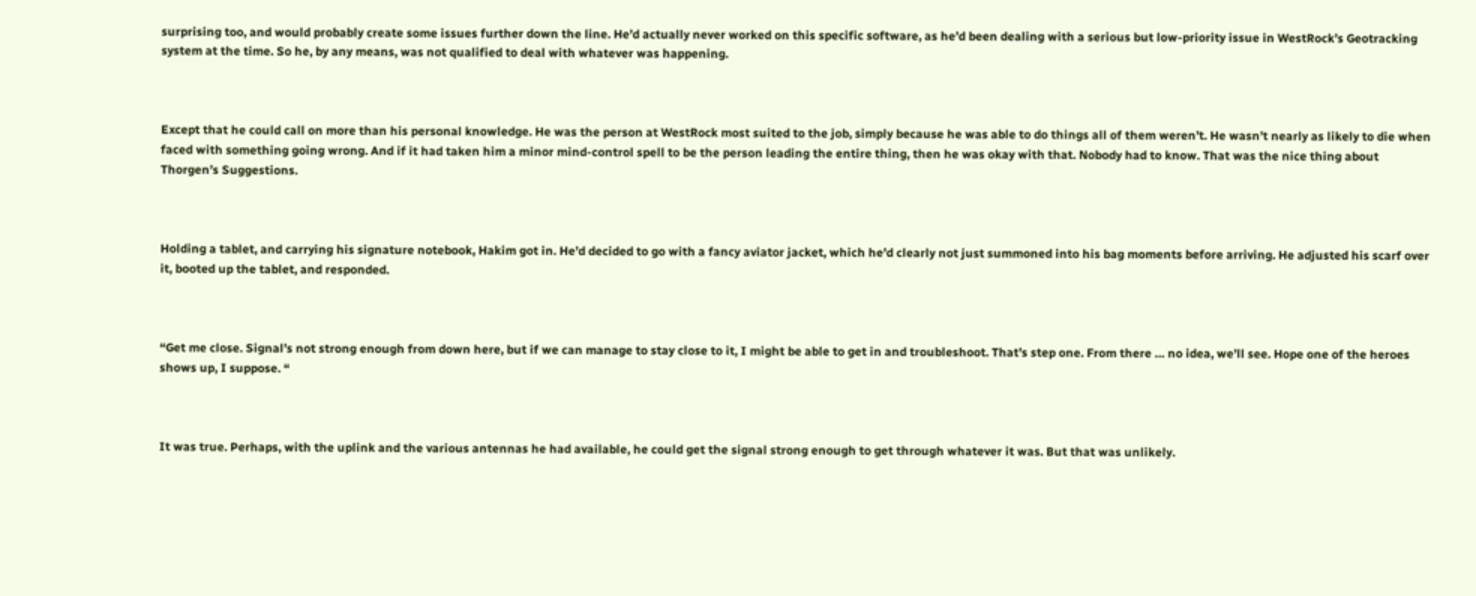surprising too, and would probably create some issues further down the line. He’d actually never worked on this specific software, as he’d been dealing with a serious but low-priority issue in WestRock’s Geotracking system at the time. So he, by any means, was not qualified to deal with whatever was happening.



Except that he could call on more than his personal knowledge. He was the person at WestRock most suited to the job, simply because he was able to do things all of them weren’t. He wasn’t nearly as likely to die when faced with something going wrong. And if it had taken him a minor mind-control spell to be the person leading the entire thing, then he was okay with that. Nobody had to know. That was the nice thing about Thorgen’s Suggestions.



Holding a tablet, and carrying his signature notebook, Hakim got in. He’d decided to go with a fancy aviator jacket, which he’d clearly not just summoned into his bag moments before arriving. He adjusted his scarf over it, booted up the tablet, and responded.



“Get me close. Signal’s not strong enough from down here, but if we can manage to stay close to it, I might be able to get in and troubleshoot. That’s step one. From there … no idea, we’ll see. Hope one of the heroes shows up, I suppose. “



It was true. Perhaps, with the uplink and the various antennas he had available, he could get the signal strong enough to get through whatever it was. But that was unlikely.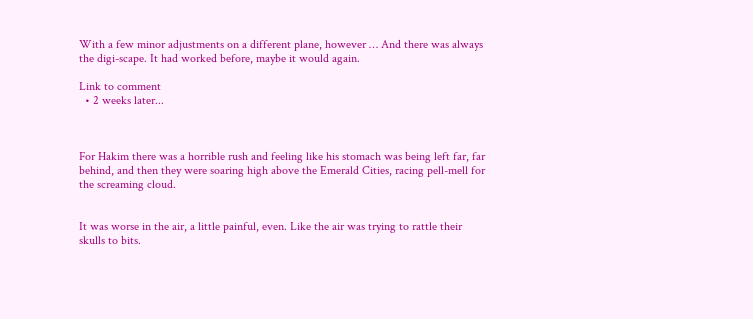With a few minor adjustments on a different plane, however … And there was always the digi-scape. It had worked before, maybe it would again.

Link to comment
  • 2 weeks later...



For Hakim there was a horrible rush and feeling like his stomach was being left far, far behind, and then they were soaring high above the Emerald Cities, racing pell-mell for the screaming cloud.


It was worse in the air, a little painful, even. Like the air was trying to rattle their skulls to bits.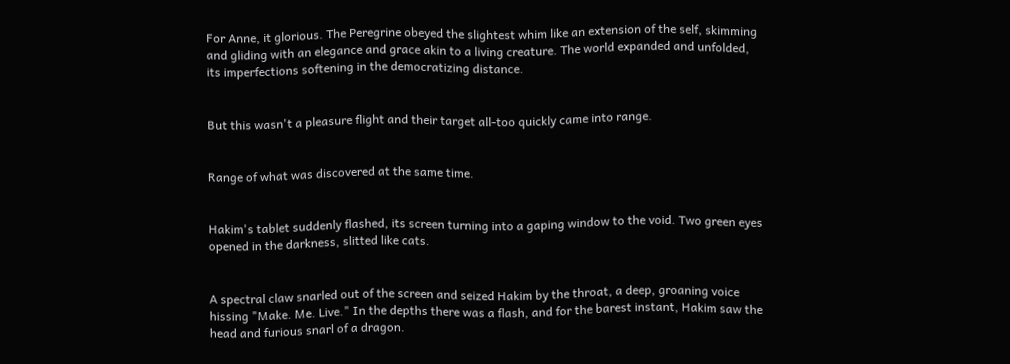For Anne, it glorious. The Peregrine obeyed the slightest whim like an extension of the self, skimming and gliding with an elegance and grace akin to a living creature. The world expanded and unfolded, its imperfections softening in the democratizing distance.


But this wasn't a pleasure flight and their target all-too quickly came into range.


Range of what was discovered at the same time.


Hakim's tablet suddenly flashed, its screen turning into a gaping window to the void. Two green eyes opened in the darkness, slitted like cats.


A spectral claw snarled out of the screen and seized Hakim by the throat, a deep, groaning voice hissing "Make. Me. Live." In the depths there was a flash, and for the barest instant, Hakim saw the head and furious snarl of a dragon.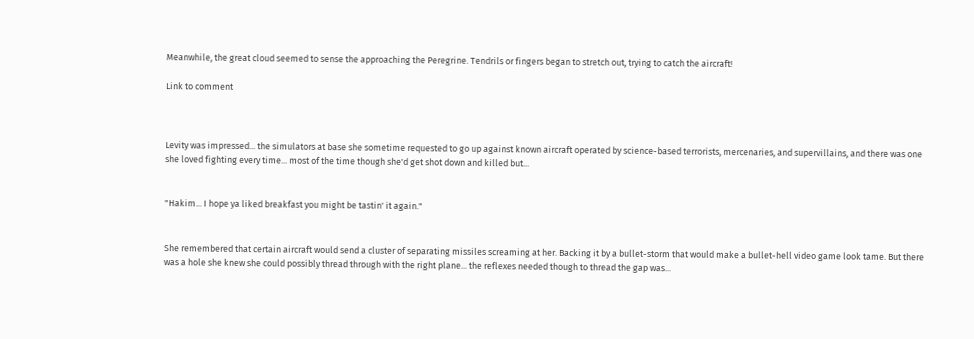Meanwhile, the great cloud seemed to sense the approaching the Peregrine. Tendrils or fingers began to stretch out, trying to catch the aircraft!

Link to comment



Levity was impressed... the simulators at base she sometime requested to go up against known aircraft operated by science-based terrorists, mercenaries, and supervillains, and there was one she loved fighting every time... most of the time though she'd get shot down and killed but...


"Hakim... I hope ya liked breakfast you might be tastin' it again."


She remembered that certain aircraft would send a cluster of separating missiles screaming at her. Backing it by a bullet-storm that would make a bullet-hell video game look tame. But there was a hole she knew she could possibly thread through with the right plane... the reflexes needed though to thread the gap was...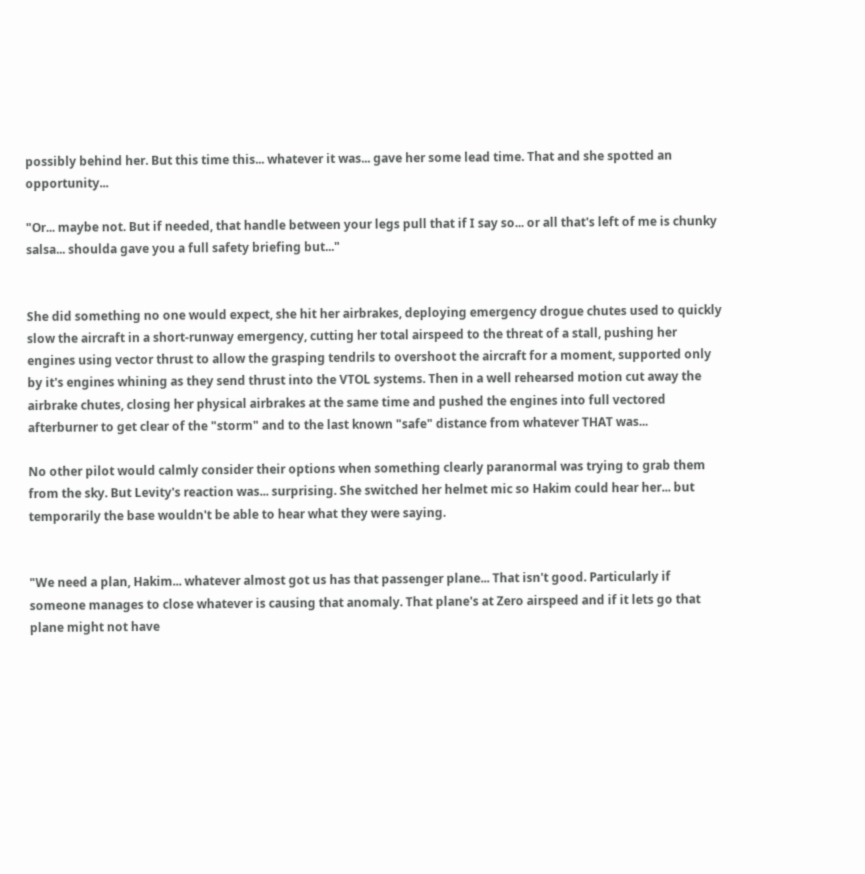possibly behind her. But this time this... whatever it was... gave her some lead time. That and she spotted an opportunity...

"Or... maybe not. But if needed, that handle between your legs pull that if I say so... or all that's left of me is chunky salsa... shoulda gave you a full safety briefing but..."


She did something no one would expect, she hit her airbrakes, deploying emergency drogue chutes used to quickly slow the aircraft in a short-runway emergency, cutting her total airspeed to the threat of a stall, pushing her engines using vector thrust to allow the grasping tendrils to overshoot the aircraft for a moment, supported only by it's engines whining as they send thrust into the VTOL systems. Then in a well rehearsed motion cut away the airbrake chutes, closing her physical airbrakes at the same time and pushed the engines into full vectored afterburner to get clear of the "storm" and to the last known "safe" distance from whatever THAT was...

No other pilot would calmly consider their options when something clearly paranormal was trying to grab them from the sky. But Levity's reaction was... surprising. She switched her helmet mic so Hakim could hear her... but temporarily the base wouldn't be able to hear what they were saying.


"We need a plan, Hakim... whatever almost got us has that passenger plane... That isn't good. Particularly if someone manages to close whatever is causing that anomaly. That plane's at Zero airspeed and if it lets go that plane might not have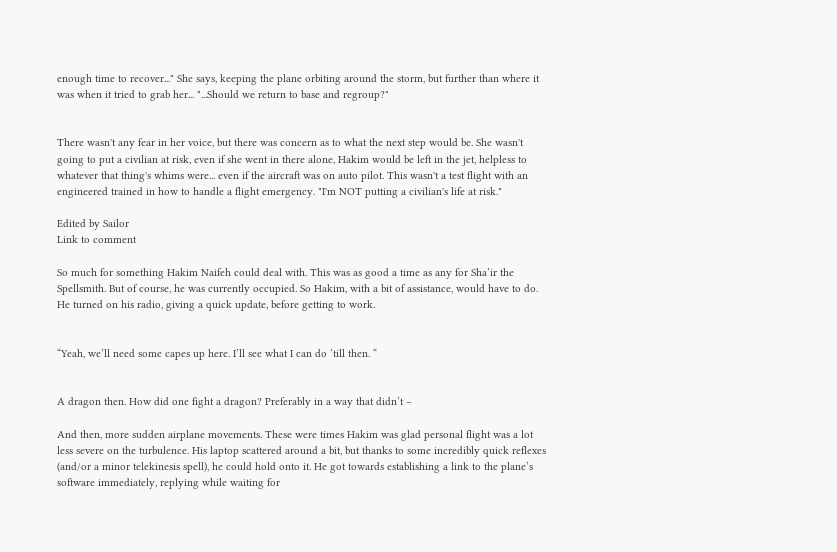enough time to recover..." She says, keeping the plane orbiting around the storm, but further than where it was when it tried to grab her... "...Should we return to base and regroup?"


There wasn't any fear in her voice, but there was concern as to what the next step would be. She wasn't going to put a civilian at risk, even if she went in there alone, Hakim would be left in the jet, helpless to whatever that thing's whims were... even if the aircraft was on auto pilot. This wasn't a test flight with an engineered trained in how to handle a flight emergency. "I'm NOT putting a civilian's life at risk."

Edited by Sailor
Link to comment

So much for something Hakim Naifeh could deal with. This was as good a time as any for Sha’ir the Spellsmith. But of course, he was currently occupied. So Hakim, with a bit of assistance, would have to do.  He turned on his radio, giving a quick update, before getting to work.


“Yeah, we’ll need some capes up here. I’ll see what I can do ‘till then. “


A dragon then. How did one fight a dragon? Preferably in a way that didn’t –

And then, more sudden airplane movements. These were times Hakim was glad personal flight was a lot less severe on the turbulence. His laptop scattered around a bit, but thanks to some incredibly quick reflexes (and/or a minor telekinesis spell), he could hold onto it. He got towards establishing a link to the plane’s software immediately, replying while waiting for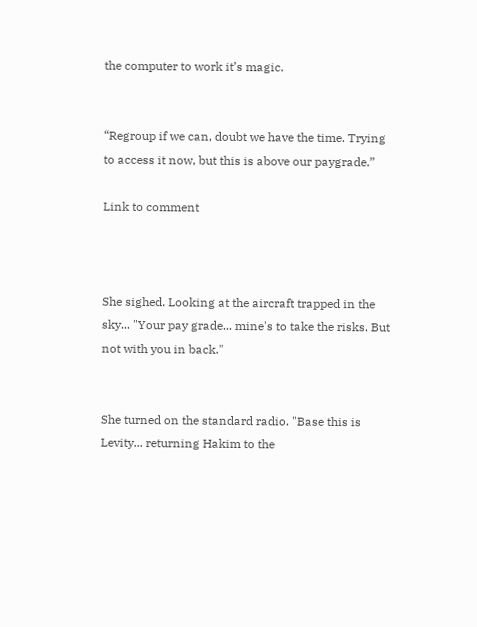the computer to work it’s magic.


“Regroup if we can, doubt we have the time. Trying to access it now, but this is above our paygrade.”

Link to comment



She sighed. Looking at the aircraft trapped in the sky... "Your pay grade... mine's to take the risks. But not with you in back."


She turned on the standard radio. "Base this is Levity... returning Hakim to the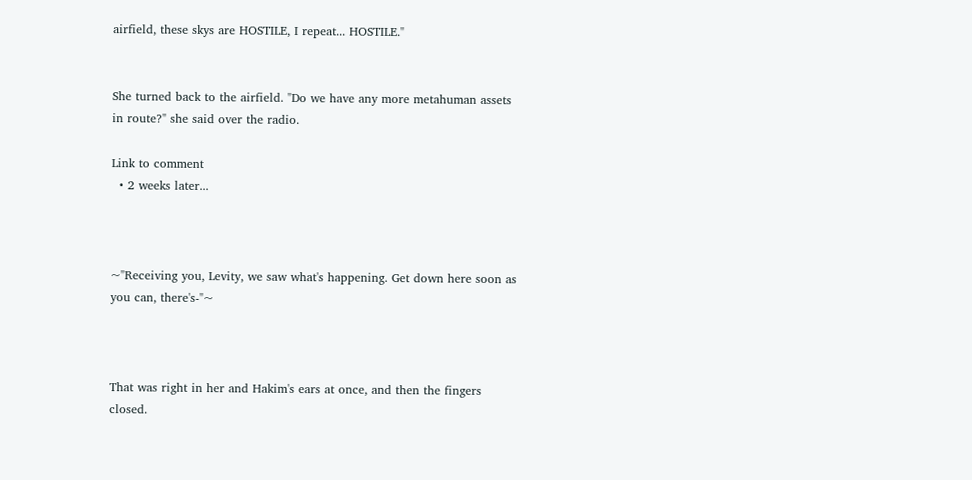airfield, these skys are HOSTILE, I repeat... HOSTILE."


She turned back to the airfield. "Do we have any more metahuman assets in route?" she said over the radio.

Link to comment
  • 2 weeks later...



~"Receiving you, Levity, we saw what's happening. Get down here soon as you can, there's-"~



That was right in her and Hakim's ears at once, and then the fingers closed.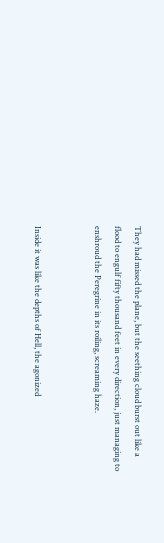They had missed the plane, but the seething cloud burst out like a flood to engulf fifty thousand feet in every direction, just managing to enshroud the Peregrine in its roiling, screaming haze.


Inside it was like the depths of Hell, the agonized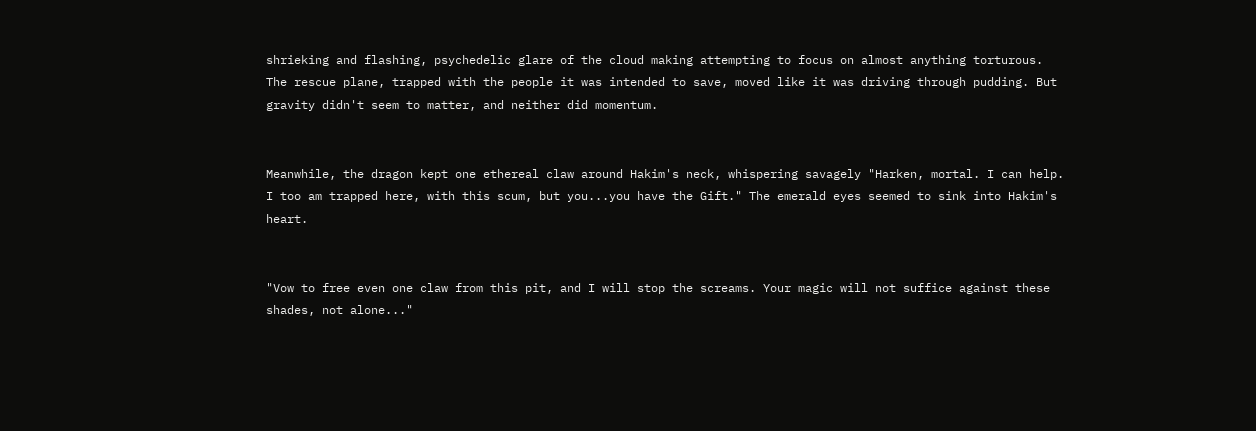shrieking and flashing, psychedelic glare of the cloud making attempting to focus on almost anything torturous. The rescue plane, trapped with the people it was intended to save, moved like it was driving through pudding. But gravity didn't seem to matter, and neither did momentum.


Meanwhile, the dragon kept one ethereal claw around Hakim's neck, whispering savagely "Harken, mortal. I can help. I too am trapped here, with this scum, but you...you have the Gift." The emerald eyes seemed to sink into Hakim's heart.


"Vow to free even one claw from this pit, and I will stop the screams. Your magic will not suffice against these shades, not alone..."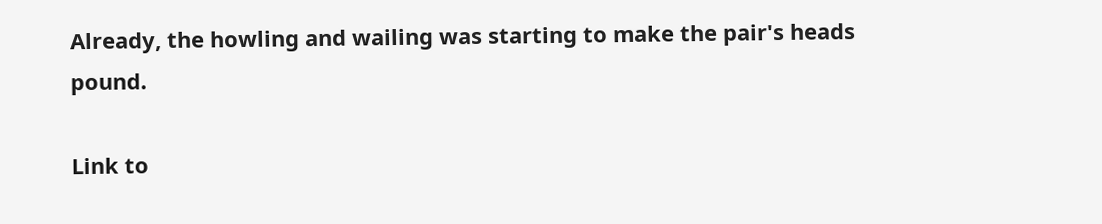Already, the howling and wailing was starting to make the pair's heads pound.

Link to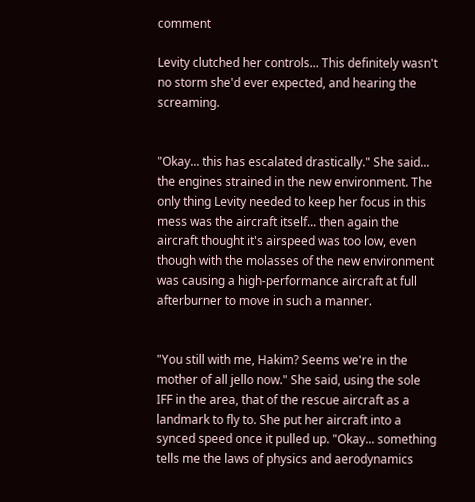comment

Levity clutched her controls... This definitely wasn't no storm she'd ever expected, and hearing the screaming.


"Okay... this has escalated drastically." She said... the engines strained in the new environment. The only thing Levity needed to keep her focus in this mess was the aircraft itself... then again the aircraft thought it's airspeed was too low, even though with the molasses of the new environment was causing a high-performance aircraft at full afterburner to move in such a manner.


"You still with me, Hakim? Seems we're in the mother of all jello now." She said, using the sole IFF in the area, that of the rescue aircraft as a landmark to fly to. She put her aircraft into a synced speed once it pulled up. "Okay... something tells me the laws of physics and aerodynamics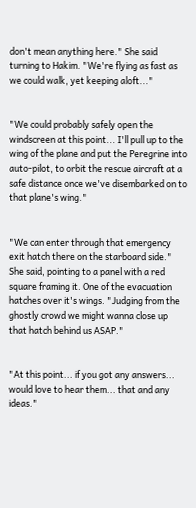don't mean anything here." She said turning to Hakim. "We're flying as fast as we could walk, yet keeping aloft..."


"We could probably safely open the windscreen at this point... I'll pull up to the wing of the plane and put the Peregrine into auto-pilot, to orbit the rescue aircraft at a safe distance once we've disembarked on to that plane's wing."


"We can enter through that emergency exit hatch there on the starboard side." She said, pointing to a panel with a red square framing it. One of the evacuation hatches over it's wings. "Judging from the ghostly crowd we might wanna close up that hatch behind us ASAP."


"At this point... if you got any answers... would love to hear them... that and any ideas."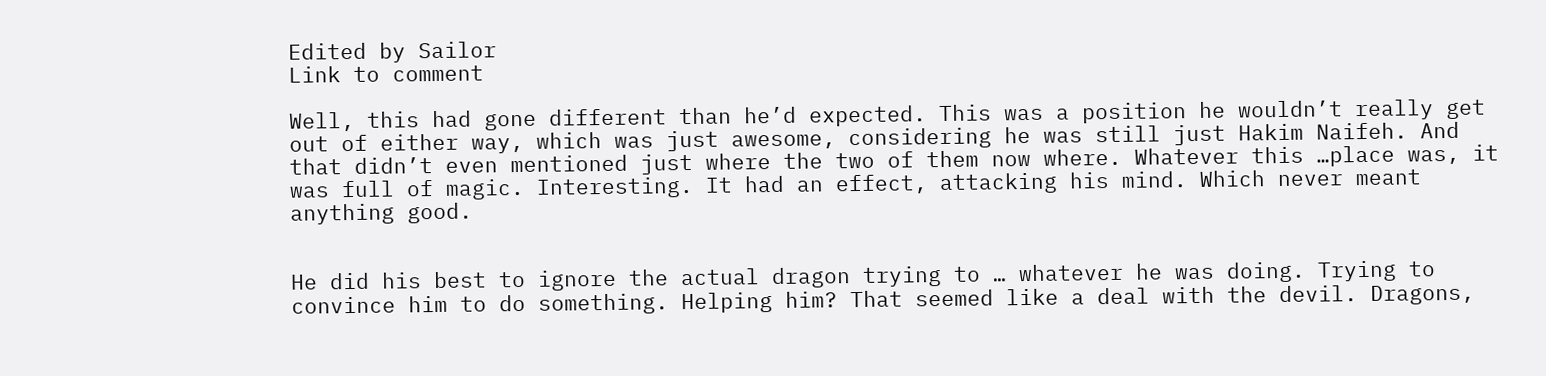Edited by Sailor
Link to comment

Well, this had gone different than he’d expected. This was a position he wouldn’t really get out of either way, which was just awesome, considering he was still just Hakim Naifeh. And that didn’t even mentioned just where the two of them now where. Whatever this …place was, it was full of magic. Interesting. It had an effect, attacking his mind. Which never meant anything good.


He did his best to ignore the actual dragon trying to … whatever he was doing. Trying to convince him to do something. Helping him? That seemed like a deal with the devil. Dragons,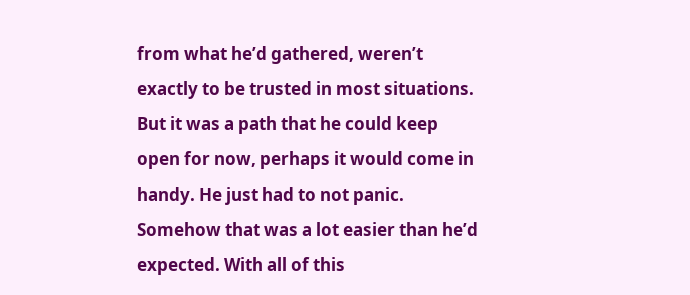from what he’d gathered, weren’t exactly to be trusted in most situations. But it was a path that he could keep open for now, perhaps it would come in handy. He just had to not panic. Somehow that was a lot easier than he’d expected. With all of this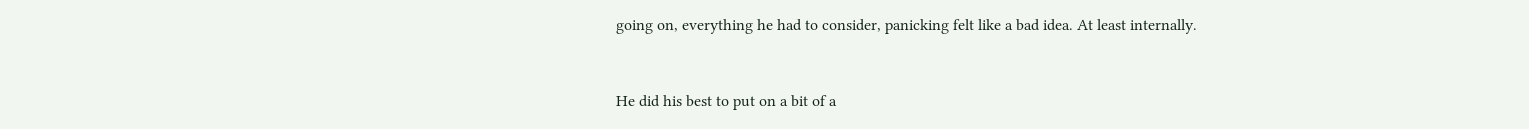going on, everything he had to consider, panicking felt like a bad idea. At least internally.


He did his best to put on a bit of a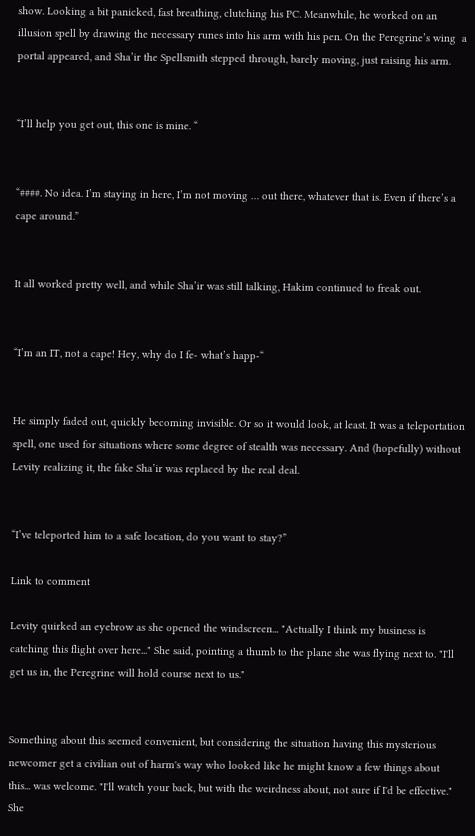show. Looking a bit panicked, fast breathing, clutching his PC. Meanwhile, he worked on an illusion spell by drawing the necessary runes into his arm with his pen. On the Peregrine’s wing  a portal appeared, and Sha’ir the Spellsmith stepped through, barely moving, just raising his arm.


“I’ll help you get out, this one is mine. “


“####. No idea. I’m staying in here, I’m not moving … out there, whatever that is. Even if there’s a cape around.”


It all worked pretty well, and while Sha’ir was still talking, Hakim continued to freak out.


“I’m an IT, not a cape! Hey, why do I fe- what’s happ-“


He simply faded out, quickly becoming invisible. Or so it would look, at least. It was a teleportation spell, one used for situations where some degree of stealth was necessary. And (hopefully) without Levity realizing it, the fake Sha’ir was replaced by the real deal.


“I’ve teleported him to a safe location, do you want to stay?”

Link to comment

Levity quirked an eyebrow as she opened the windscreen... "Actually I think my business is catching this flight over here..." She said, pointing a thumb to the plane she was flying next to. "I'll get us in, the Peregrine will hold course next to us."


Something about this seemed convenient, but considering the situation having this mysterious newcomer get a civilian out of harm's way who looked like he might know a few things about this... was welcome. "I'll watch your back, but with the weirdness about, not sure if I'd be effective." She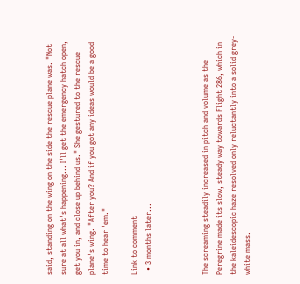said, standing on the wing on the side the rescue plane was. "Not sure at all what's happening... I'll get the emergency hatch open, get you in, and close up behind us." She gestured to the rescue plane's wing. "After you? And if you got any ideas would be a good time to hear 'em."

Link to comment
  • 3 months later...



The screaming steadily increased in pitch and volume as the Peregrine made its slow, steady way towards Flight 286, which in the kaleidescopic haze resolved only reluctantly into a solid grey-white mass.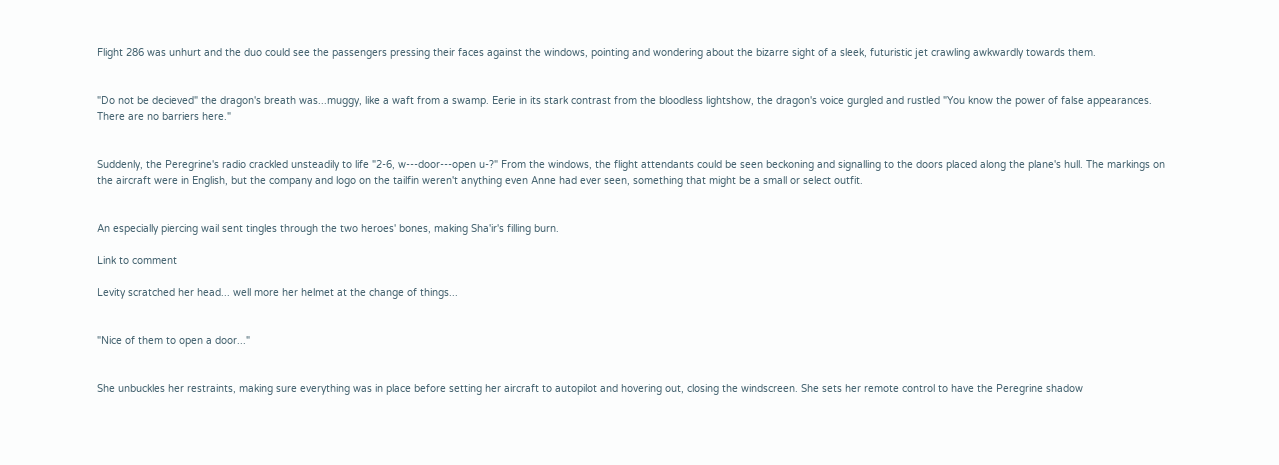Flight 286 was unhurt and the duo could see the passengers pressing their faces against the windows, pointing and wondering about the bizarre sight of a sleek, futuristic jet crawling awkwardly towards them.


"Do not be decieved" the dragon's breath was...muggy, like a waft from a swamp. Eerie in its stark contrast from the bloodless lightshow, the dragon's voice gurgled and rustled "You know the power of false appearances. There are no barriers here."


Suddenly, the Peregrine's radio crackled unsteadily to life "2-6, w---door---open u-?" From the windows, the flight attendants could be seen beckoning and signalling to the doors placed along the plane's hull. The markings on the aircraft were in English, but the company and logo on the tailfin weren't anything even Anne had ever seen, something that might be a small or select outfit.


An especially piercing wail sent tingles through the two heroes' bones, making Sha'ir's filling burn.

Link to comment

Levity scratched her head... well more her helmet at the change of things...


"Nice of them to open a door..."


She unbuckles her restraints, making sure everything was in place before setting her aircraft to autopilot and hovering out, closing the windscreen. She sets her remote control to have the Peregrine shadow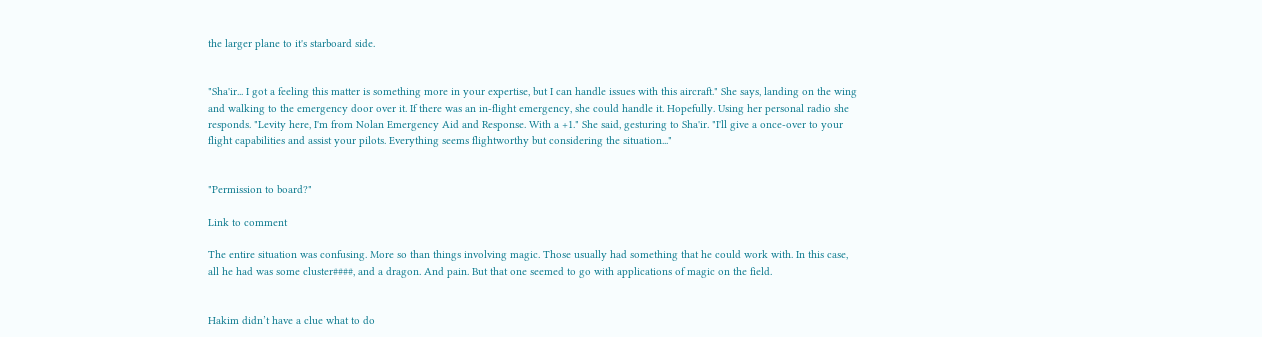the larger plane to it's starboard side.


"Sha'ir... I got a feeling this matter is something more in your expertise, but I can handle issues with this aircraft." She says, landing on the wing and walking to the emergency door over it. If there was an in-flight emergency, she could handle it. Hopefully. Using her personal radio she responds. "Levity here, I'm from Nolan Emergency Aid and Response. With a +1." She said, gesturing to Sha'ir. "I'll give a once-over to your flight capabilities and assist your pilots. Everything seems flightworthy but considering the situation..."


"Permission to board?"

Link to comment

The entire situation was confusing. More so than things involving magic. Those usually had something that he could work with. In this case, all he had was some cluster####, and a dragon. And pain. But that one seemed to go with applications of magic on the field.


Hakim didn’t have a clue what to do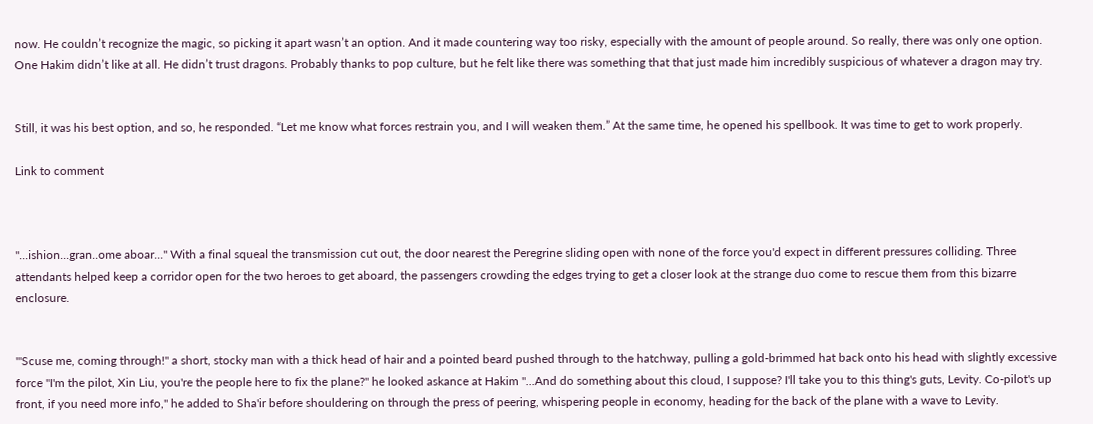now. He couldn’t recognize the magic, so picking it apart wasn’t an option. And it made countering way too risky, especially with the amount of people around. So really, there was only one option. One Hakim didn’t like at all. He didn’t trust dragons. Probably thanks to pop culture, but he felt like there was something that that just made him incredibly suspicious of whatever a dragon may try.


Still, it was his best option, and so, he responded. “Let me know what forces restrain you, and I will weaken them.” At the same time, he opened his spellbook. It was time to get to work properly.

Link to comment



"...ishion...gran..ome aboar..." With a final squeal the transmission cut out, the door nearest the Peregrine sliding open with none of the force you'd expect in different pressures colliding. Three attendants helped keep a corridor open for the two heroes to get aboard, the passengers crowding the edges trying to get a closer look at the strange duo come to rescue them from this bizarre enclosure.


"'Scuse me, coming through!" a short, stocky man with a thick head of hair and a pointed beard pushed through to the hatchway, pulling a gold-brimmed hat back onto his head with slightly excessive force "I'm the pilot, Xin Liu, you're the people here to fix the plane?" he looked askance at Hakim "...And do something about this cloud, I suppose? I'll take you to this thing's guts, Levity. Co-pilot's up front, if you need more info," he added to Sha'ir before shouldering on through the press of peering, whispering people in economy, heading for the back of the plane with a wave to Levity.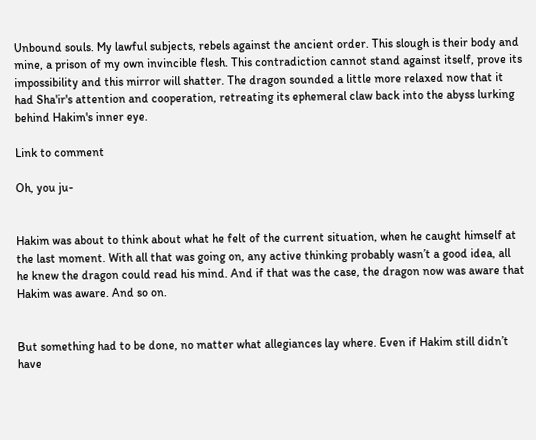Unbound souls. My lawful subjects, rebels against the ancient order. This slough is their body and mine, a prison of my own invincible flesh. This contradiction cannot stand against itself, prove its impossibility and this mirror will shatter. The dragon sounded a little more relaxed now that it had Sha'ir's attention and cooperation, retreating its ephemeral claw back into the abyss lurking behind Hakim's inner eye.

Link to comment

Oh, you ju-


Hakim was about to think about what he felt of the current situation, when he caught himself at the last moment. With all that was going on, any active thinking probably wasn’t a good idea, all he knew the dragon could read his mind. And if that was the case, the dragon now was aware that Hakim was aware. And so on.


But something had to be done, no matter what allegiances lay where. Even if Hakim still didn’t have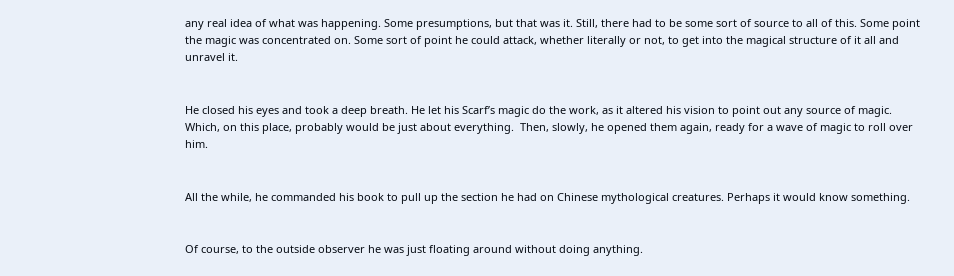any real idea of what was happening. Some presumptions, but that was it. Still, there had to be some sort of source to all of this. Some point the magic was concentrated on. Some sort of point he could attack, whether literally or not, to get into the magical structure of it all and unravel it.


He closed his eyes and took a deep breath. He let his Scarf’s magic do the work, as it altered his vision to point out any source of magic. Which, on this place, probably would be just about everything.  Then, slowly, he opened them again, ready for a wave of magic to roll over him.


All the while, he commanded his book to pull up the section he had on Chinese mythological creatures. Perhaps it would know something.


Of course, to the outside observer he was just floating around without doing anything.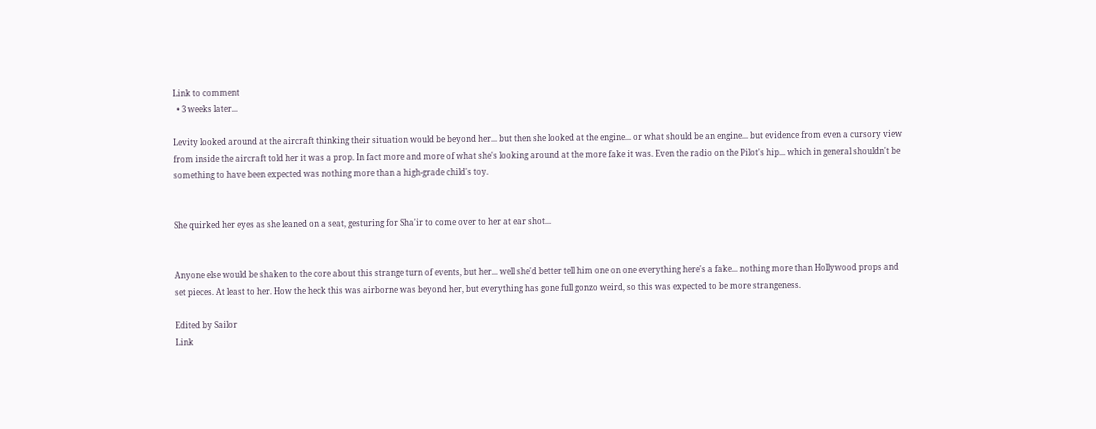Link to comment
  • 3 weeks later...

Levity looked around at the aircraft thinking their situation would be beyond her... but then she looked at the engine... or what should be an engine... but evidence from even a cursory view from inside the aircraft told her it was a prop. In fact more and more of what she's looking around at the more fake it was. Even the radio on the Pilot's hip... which in general shouldn't be something to have been expected was nothing more than a high-grade child's toy.


She quirked her eyes as she leaned on a seat, gesturing for Sha'ir to come over to her at ear shot...


Anyone else would be shaken to the core about this strange turn of events, but her... well she'd better tell him one on one everything here's a fake... nothing more than Hollywood props and set pieces. At least to her. How the heck this was airborne was beyond her, but everything has gone full gonzo weird, so this was expected to be more strangeness.

Edited by Sailor
Link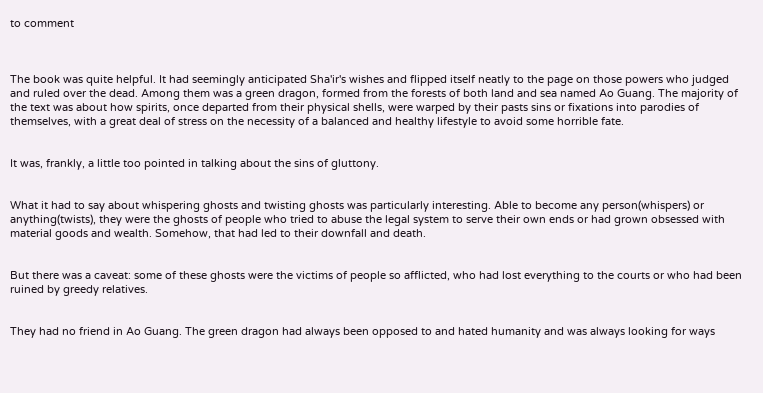to comment



The book was quite helpful. It had seemingly anticipated Sha'ir's wishes and flipped itself neatly to the page on those powers who judged and ruled over the dead. Among them was a green dragon, formed from the forests of both land and sea named Ao Guang. The majority of the text was about how spirits, once departed from their physical shells, were warped by their pasts sins or fixations into parodies of themselves, with a great deal of stress on the necessity of a balanced and healthy lifestyle to avoid some horrible fate.


It was, frankly, a little too pointed in talking about the sins of gluttony.


What it had to say about whispering ghosts and twisting ghosts was particularly interesting. Able to become any person(whispers) or anything(twists), they were the ghosts of people who tried to abuse the legal system to serve their own ends or had grown obsessed with material goods and wealth. Somehow, that had led to their downfall and death.


But there was a caveat: some of these ghosts were the victims of people so afflicted, who had lost everything to the courts or who had been ruined by greedy relatives.


They had no friend in Ao Guang. The green dragon had always been opposed to and hated humanity and was always looking for ways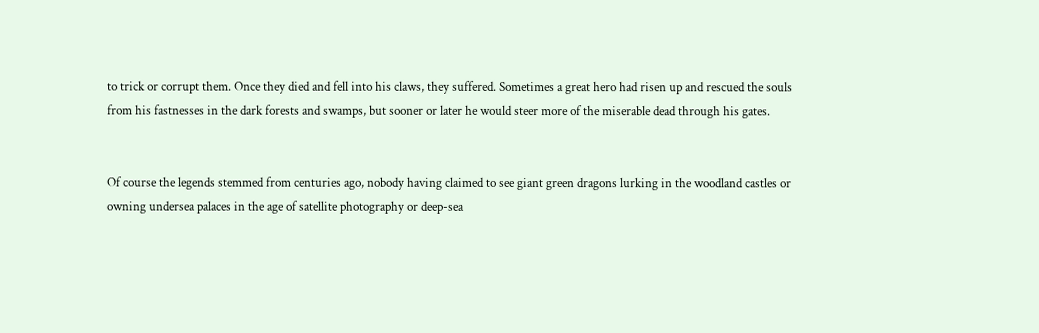to trick or corrupt them. Once they died and fell into his claws, they suffered. Sometimes a great hero had risen up and rescued the souls from his fastnesses in the dark forests and swamps, but sooner or later he would steer more of the miserable dead through his gates.


Of course the legends stemmed from centuries ago, nobody having claimed to see giant green dragons lurking in the woodland castles or owning undersea palaces in the age of satellite photography or deep-sea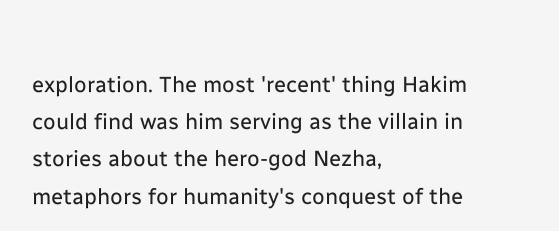exploration. The most 'recent' thing Hakim could find was him serving as the villain in stories about the hero-god Nezha, metaphors for humanity's conquest of the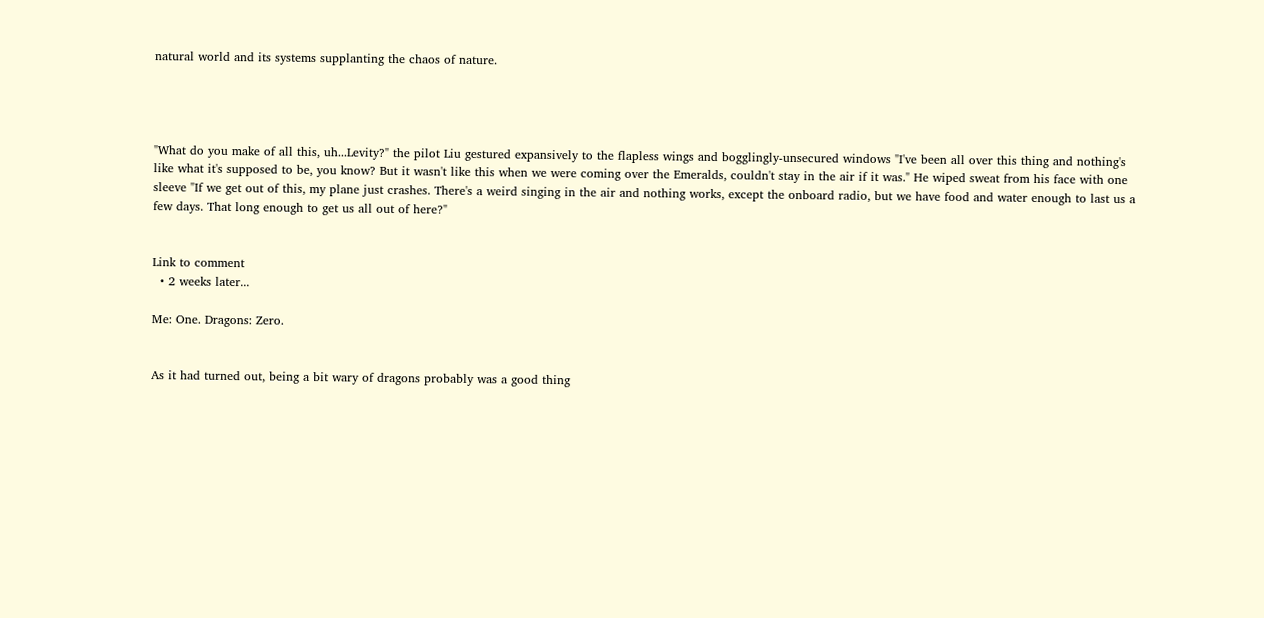natural world and its systems supplanting the chaos of nature.




"What do you make of all this, uh...Levity?" the pilot Liu gestured expansively to the flapless wings and bogglingly-unsecured windows "I've been all over this thing and nothing's like what it's supposed to be, you know? But it wasn't like this when we were coming over the Emeralds, couldn't stay in the air if it was." He wiped sweat from his face with one sleeve "If we get out of this, my plane just crashes. There's a weird singing in the air and nothing works, except the onboard radio, but we have food and water enough to last us a few days. That long enough to get us all out of here?"


Link to comment
  • 2 weeks later...

Me: One. Dragons: Zero.


As it had turned out, being a bit wary of dragons probably was a good thing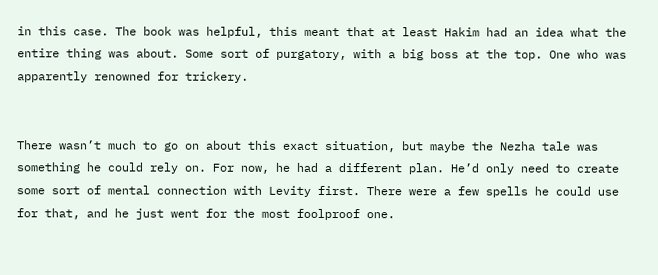in this case. The book was helpful, this meant that at least Hakim had an idea what the entire thing was about. Some sort of purgatory, with a big boss at the top. One who was apparently renowned for trickery.


There wasn’t much to go on about this exact situation, but maybe the Nezha tale was something he could rely on. For now, he had a different plan. He’d only need to create some sort of mental connection with Levity first. There were a few spells he could use for that, and he just went for the most foolproof one.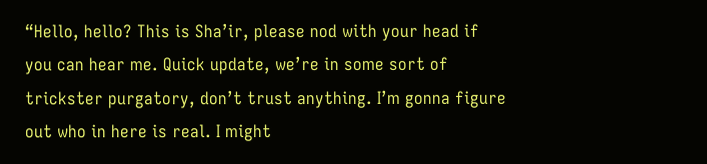“Hello, hello? This is Sha’ir, please nod with your head if you can hear me. Quick update, we’re in some sort of trickster purgatory, don’t trust anything. I’m gonna figure out who in here is real. I might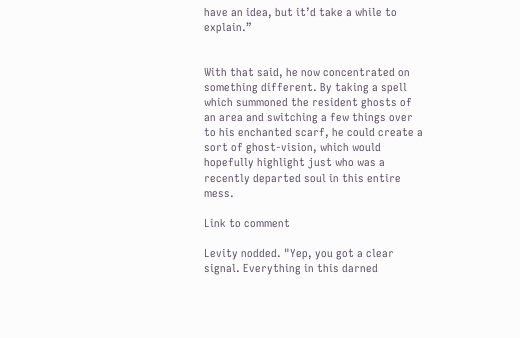have an idea, but it’d take a while to explain.”


With that said, he now concentrated on something different. By taking a spell which summoned the resident ghosts of an area and switching a few things over to his enchanted scarf, he could create a sort of ghost-vision, which would hopefully highlight just who was a recently departed soul in this entire mess.

Link to comment

Levity nodded. "Yep, you got a clear signal. Everything in this darned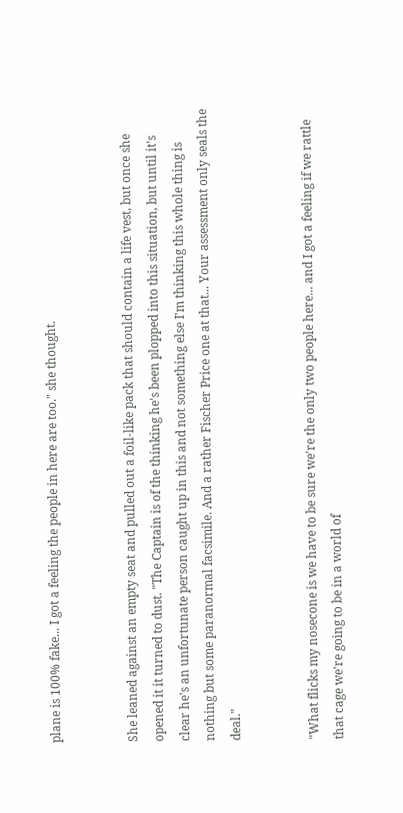plane is 100% fake... I got a feeling the people in here are too." she thought.


She leaned against an empty seat and pulled out a foil-like pack that should contain a life vest, but once she opened it it turned to dust. "The Captain is of the thinking he's been plopped into this situation, but until it's clear he's an unfortunate person caught up in this and not something else I'm thinking this whole thing is nothing but some paranormal facsimile. And a rather Fischer Price one at that... Your assessment only seals the deal."


"What flicks my nosecone is we have to be sure we're the only two people here... and I got a feeling if we rattle that cage we're going to be in a world of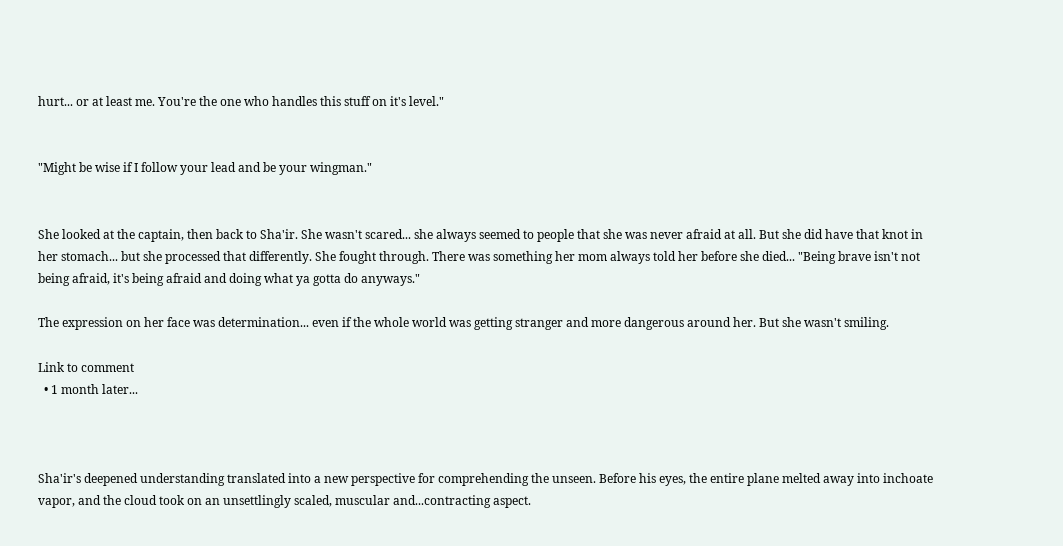hurt... or at least me. You're the one who handles this stuff on it's level."


"Might be wise if I follow your lead and be your wingman."


She looked at the captain, then back to Sha'ir. She wasn't scared... she always seemed to people that she was never afraid at all. But she did have that knot in her stomach... but she processed that differently. She fought through. There was something her mom always told her before she died... "Being brave isn't not being afraid, it's being afraid and doing what ya gotta do anyways."

The expression on her face was determination... even if the whole world was getting stranger and more dangerous around her. But she wasn't smiling.

Link to comment
  • 1 month later...



Sha'ir's deepened understanding translated into a new perspective for comprehending the unseen. Before his eyes, the entire plane melted away into inchoate vapor, and the cloud took on an unsettlingly scaled, muscular and...contracting aspect.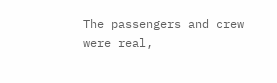The passengers and crew were real,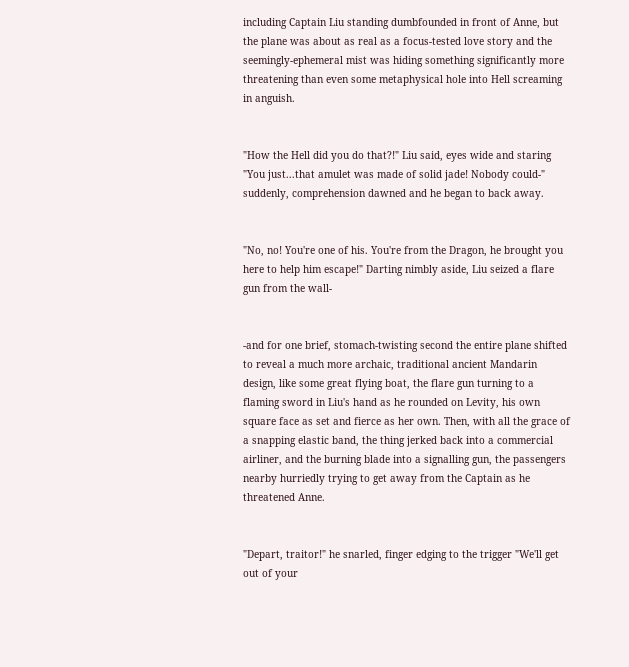including Captain Liu standing dumbfounded in front of Anne, but the plane was about as real as a focus-tested love story and the seemingly-ephemeral mist was hiding something significantly more threatening than even some metaphysical hole into Hell screaming in anguish.


"How the Hell did you do that?!" Liu said, eyes wide and staring "You just...that amulet was made of solid jade! Nobody could-" suddenly, comprehension dawned and he began to back away.


"No, no! You're one of his. You're from the Dragon, he brought you here to help him escape!" Darting nimbly aside, Liu seized a flare gun from the wall-


-and for one brief, stomach-twisting second the entire plane shifted to reveal a much more archaic, traditional ancient Mandarin design, like some great flying boat, the flare gun turning to a flaming sword in Liu's hand as he rounded on Levity, his own square face as set and fierce as her own. Then, with all the grace of a snapping elastic band, the thing jerked back into a commercial airliner, and the burning blade into a signalling gun, the passengers nearby hurriedly trying to get away from the Captain as he threatened Anne.


"Depart, traitor!" he snarled, finger edging to the trigger "We'll get out of your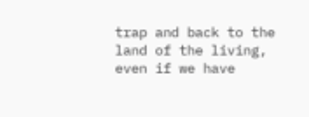trap and back to the land of the living, even if we have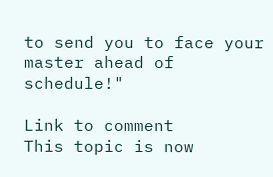to send you to face your master ahead of schedule!"

Link to comment
This topic is now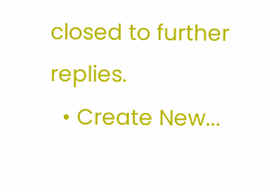closed to further replies.
  • Create New...